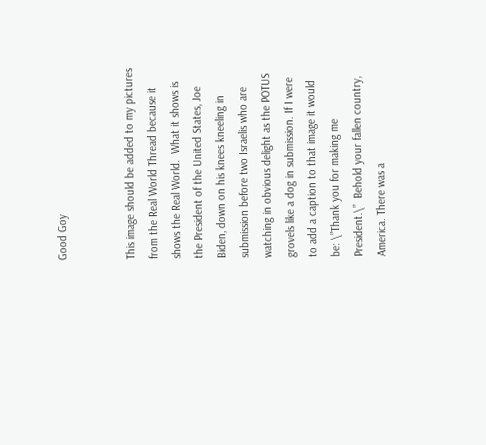Good Goy


This image should be added to my pictures from the Real World Thread because it shows the Real World.  What it shows is the President of the United States, Joe Biden, down on his knees kneeling in submission before two Israelis who are watching in obvious delight as the POTUS grovels like a dog in submission. If I were to add a caption to that image it would be: \”Thank you for making me President.\”  Behold your fallen country, America. There was a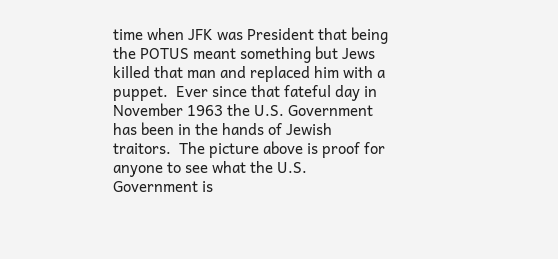time when JFK was President that being the POTUS meant something but Jews killed that man and replaced him with a puppet.  Ever since that fateful day in November 1963 the U.S. Government has been in the hands of Jewish traitors.  The picture above is proof for anyone to see what the U.S. Government is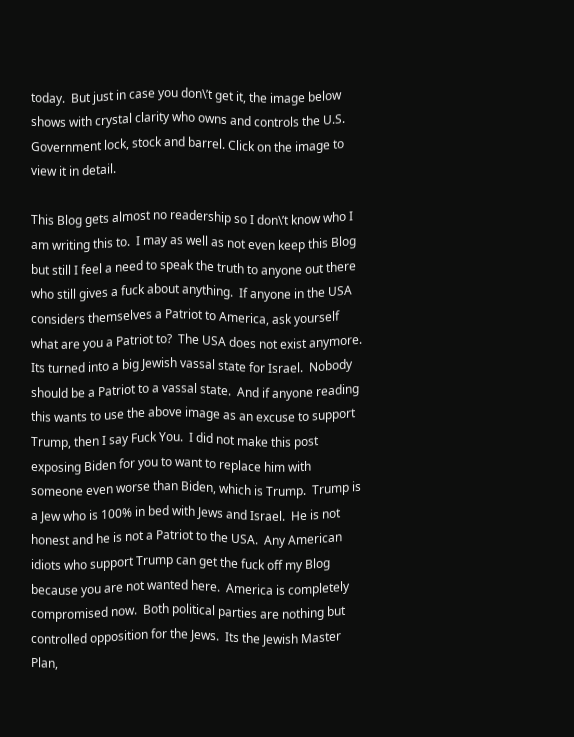today.  But just in case you don\’t get it, the image below shows with crystal clarity who owns and controls the U.S. Government lock, stock and barrel. Click on the image to view it in detail.

This Blog gets almost no readership so I don\’t know who I am writing this to.  I may as well as not even keep this Blog but still I feel a need to speak the truth to anyone out there who still gives a fuck about anything.  If anyone in the USA considers themselves a Patriot to America, ask yourself what are you a Patriot to?  The USA does not exist anymore.  Its turned into a big Jewish vassal state for Israel.  Nobody should be a Patriot to a vassal state.  And if anyone reading this wants to use the above image as an excuse to support Trump, then I say Fuck You.  I did not make this post exposing Biden for you to want to replace him with someone even worse than Biden, which is Trump.  Trump is a Jew who is 100% in bed with Jews and Israel.  He is not honest and he is not a Patriot to the USA.  Any American idiots who support Trump can get the fuck off my Blog because you are not wanted here.  America is completely compromised now.  Both political parties are nothing but controlled opposition for the Jews.  Its the Jewish Master Plan,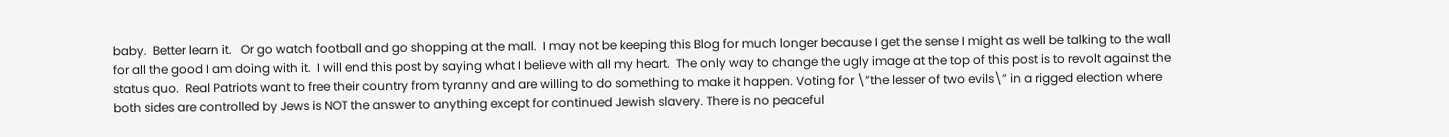baby.  Better learn it.   Or go watch football and go shopping at the mall.  I may not be keeping this Blog for much longer because I get the sense I might as well be talking to the wall for all the good I am doing with it.  I will end this post by saying what I believe with all my heart.  The only way to change the ugly image at the top of this post is to revolt against the status quo.  Real Patriots want to free their country from tyranny and are willing to do something to make it happen. Voting for \”the lesser of two evils\” in a rigged election where both sides are controlled by Jews is NOT the answer to anything except for continued Jewish slavery. There is no peaceful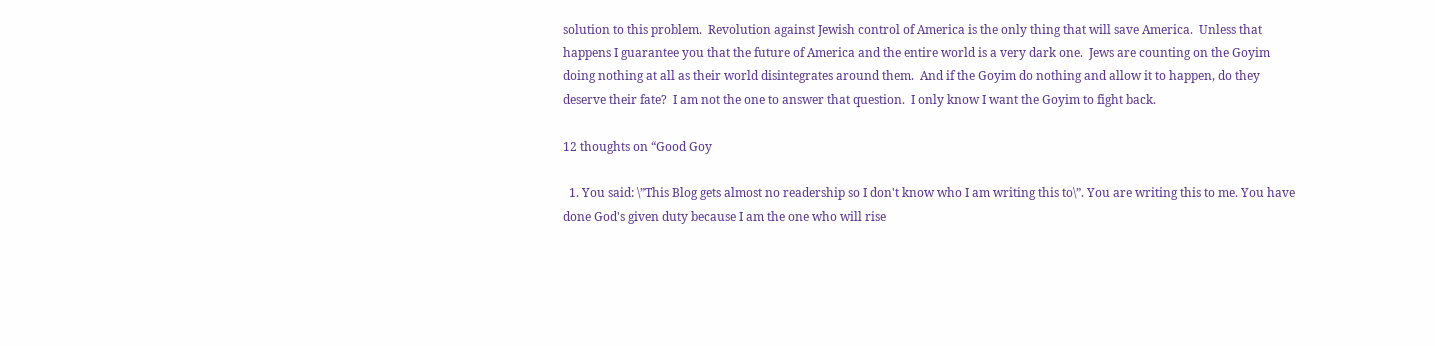solution to this problem.  Revolution against Jewish control of America is the only thing that will save America.  Unless that happens I guarantee you that the future of America and the entire world is a very dark one.  Jews are counting on the Goyim doing nothing at all as their world disintegrates around them.  And if the Goyim do nothing and allow it to happen, do they deserve their fate?  I am not the one to answer that question.  I only know I want the Goyim to fight back.

12 thoughts on “Good Goy

  1. You said: \”This Blog gets almost no readership so I don't know who I am writing this to\”. You are writing this to me. You have done God's given duty because I am the one who will rise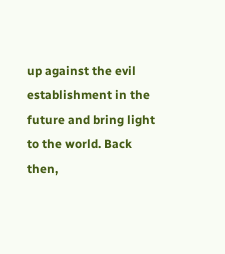up against the evil establishment in the future and bring light to the world. Back then,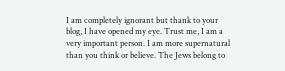I am completely ignorant but thank to your blog, I have opened my eye. Trust me, I am a very important person. I am more supernatural than you think or believe. The Jews belong to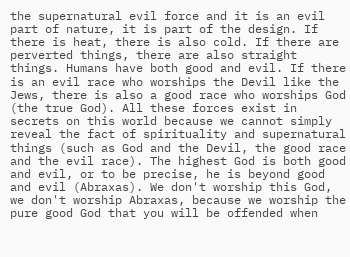the supernatural evil force and it is an evil part of nature, it is part of the design. If there is heat, there is also cold. If there are perverted things, there are also straight things. Humans have both good and evil. If there is an evil race who worships the Devil like the Jews, there is also a good race who worships God (the true God). All these forces exist in secrets on this world because we cannot simply reveal the fact of spirituality and supernatural things (such as God and the Devil, the good race and the evil race). The highest God is both good and evil, or to be precise, he is beyond good and evil (Abraxas). We don't worship this God, we don't worship Abraxas, because we worship the pure good God that you will be offended when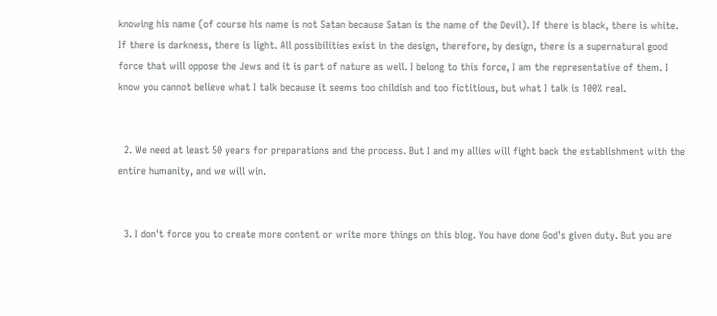knowing his name (of course his name is not Satan because Satan is the name of the Devil). If there is black, there is white. If there is darkness, there is light. All possibilities exist in the design, therefore, by design, there is a supernatural good force that will oppose the Jews and it is part of nature as well. I belong to this force, I am the representative of them. I know you cannot believe what I talk because it seems too childish and too fictitious, but what I talk is 100% real.


  2. We need at least 50 years for preparations and the process. But I and my allies will fight back the establishment with the entire humanity, and we will win.


  3. I don't force you to create more content or write more things on this blog. You have done God's given duty. But you are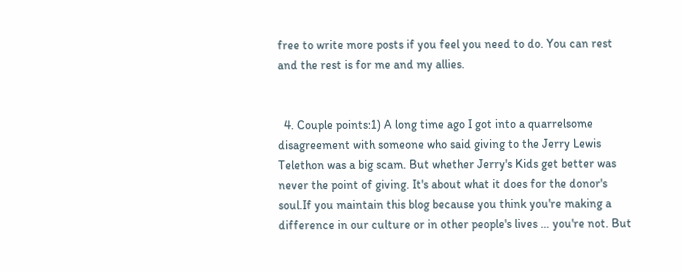free to write more posts if you feel you need to do. You can rest and the rest is for me and my allies.


  4. Couple points:1) A long time ago I got into a quarrelsome disagreement with someone who said giving to the Jerry Lewis Telethon was a big scam. But whether Jerry's Kids get better was never the point of giving. It's about what it does for the donor's soul.If you maintain this blog because you think you're making a difference in our culture or in other people's lives … you're not. But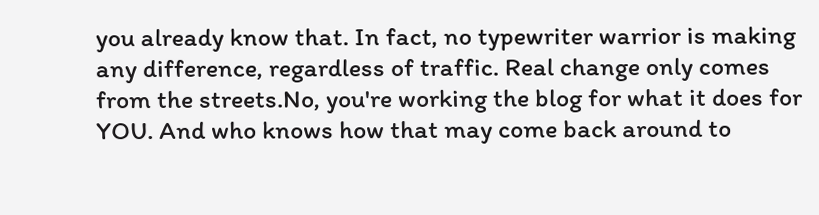you already know that. In fact, no typewriter warrior is making any difference, regardless of traffic. Real change only comes from the streets.No, you're working the blog for what it does for YOU. And who knows how that may come back around to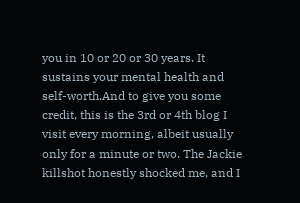you in 10 or 20 or 30 years. It sustains your mental health and self-worth.And to give you some credit, this is the 3rd or 4th blog I visit every morning, albeit usually only for a minute or two. The Jackie killshot honestly shocked me, and I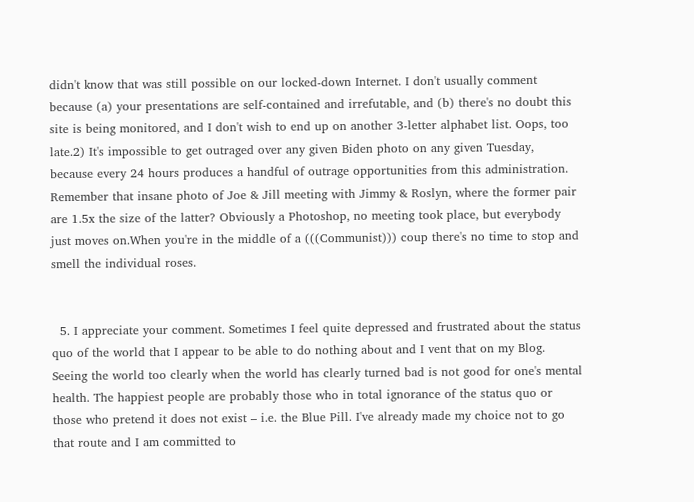didn't know that was still possible on our locked-down Internet. I don't usually comment because (a) your presentations are self-contained and irrefutable, and (b) there's no doubt this site is being monitored, and I don't wish to end up on another 3-letter alphabet list. Oops, too late.2) It's impossible to get outraged over any given Biden photo on any given Tuesday, because every 24 hours produces a handful of outrage opportunities from this administration. Remember that insane photo of Joe & Jill meeting with Jimmy & Roslyn, where the former pair are 1.5x the size of the latter? Obviously a Photoshop, no meeting took place, but everybody just moves on.When you're in the middle of a (((Communist))) coup there's no time to stop and smell the individual roses.


  5. I appreciate your comment. Sometimes I feel quite depressed and frustrated about the status quo of the world that I appear to be able to do nothing about and I vent that on my Blog. Seeing the world too clearly when the world has clearly turned bad is not good for one's mental health. The happiest people are probably those who in total ignorance of the status quo or those who pretend it does not exist – i.e. the Blue Pill. I've already made my choice not to go that route and I am committed to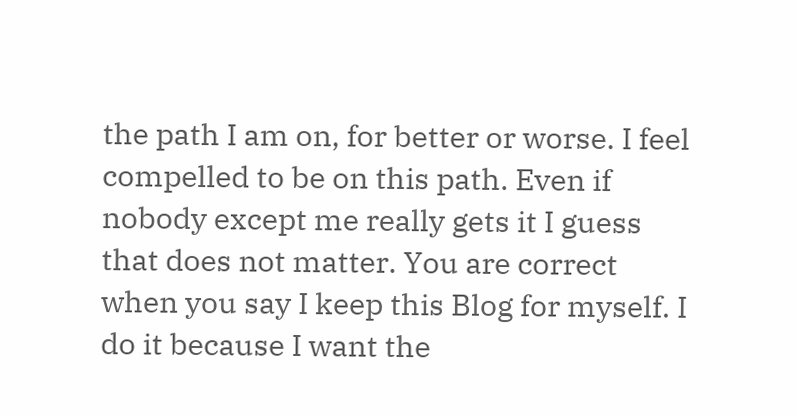the path I am on, for better or worse. I feel compelled to be on this path. Even if nobody except me really gets it I guess that does not matter. You are correct when you say I keep this Blog for myself. I do it because I want the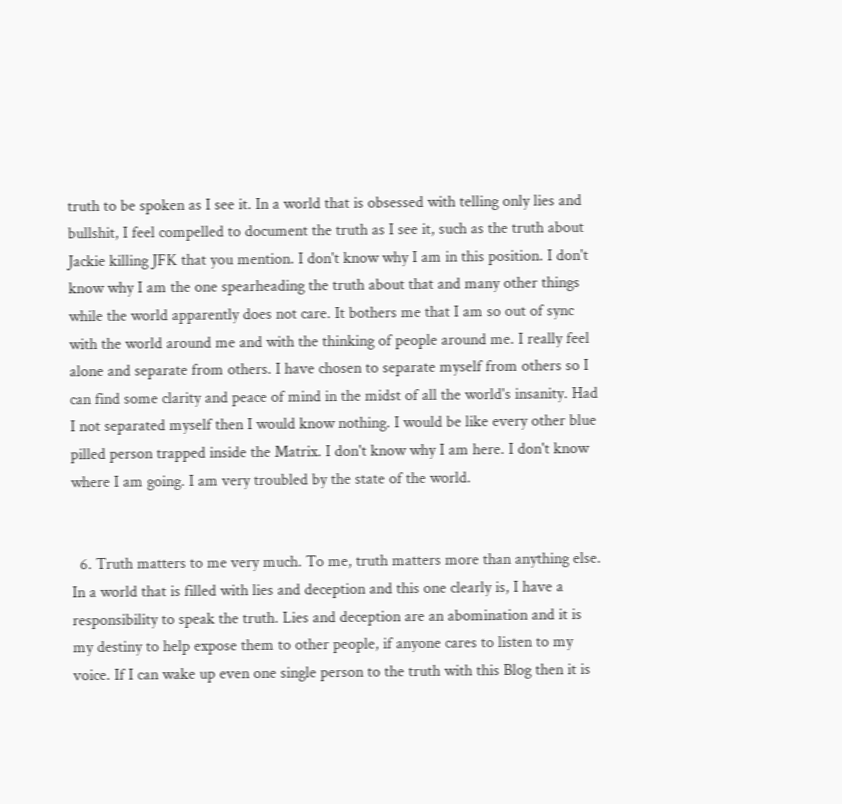truth to be spoken as I see it. In a world that is obsessed with telling only lies and bullshit, I feel compelled to document the truth as I see it, such as the truth about Jackie killing JFK that you mention. I don't know why I am in this position. I don't know why I am the one spearheading the truth about that and many other things while the world apparently does not care. It bothers me that I am so out of sync with the world around me and with the thinking of people around me. I really feel alone and separate from others. I have chosen to separate myself from others so I can find some clarity and peace of mind in the midst of all the world's insanity. Had I not separated myself then I would know nothing. I would be like every other blue pilled person trapped inside the Matrix. I don't know why I am here. I don't know where I am going. I am very troubled by the state of the world.


  6. Truth matters to me very much. To me, truth matters more than anything else. In a world that is filled with lies and deception and this one clearly is, I have a responsibility to speak the truth. Lies and deception are an abomination and it is my destiny to help expose them to other people, if anyone cares to listen to my voice. If I can wake up even one single person to the truth with this Blog then it is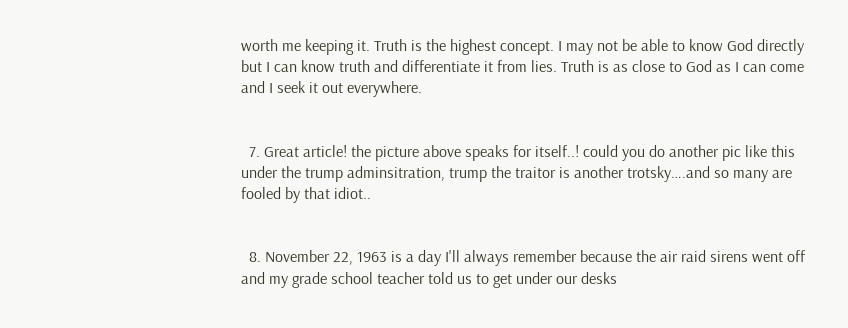worth me keeping it. Truth is the highest concept. I may not be able to know God directly but I can know truth and differentiate it from lies. Truth is as close to God as I can come and I seek it out everywhere.


  7. Great article! the picture above speaks for itself..! could you do another pic like this under the trump adminsitration, trump the traitor is another trotsky….and so many are fooled by that idiot..


  8. November 22, 1963 is a day I'll always remember because the air raid sirens went off and my grade school teacher told us to get under our desks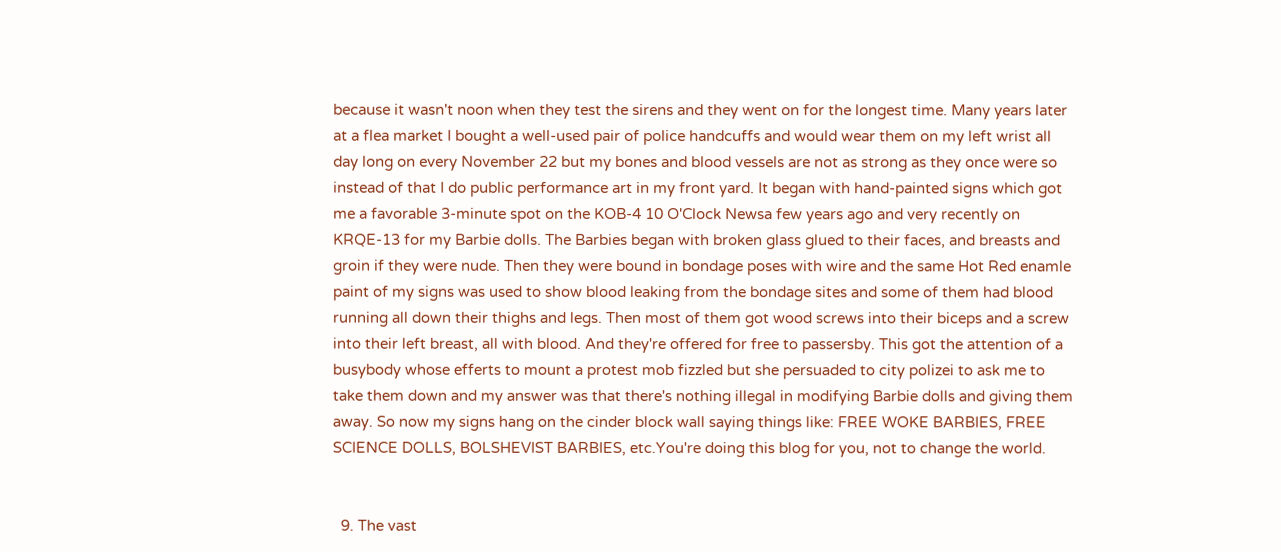because it wasn't noon when they test the sirens and they went on for the longest time. Many years later at a flea market I bought a well-used pair of police handcuffs and would wear them on my left wrist all day long on every November 22 but my bones and blood vessels are not as strong as they once were so instead of that I do public performance art in my front yard. It began with hand-painted signs which got me a favorable 3-minute spot on the KOB-4 10 O'Clock Newsa few years ago and very recently on KRQE-13 for my Barbie dolls. The Barbies began with broken glass glued to their faces, and breasts and groin if they were nude. Then they were bound in bondage poses with wire and the same Hot Red enamle paint of my signs was used to show blood leaking from the bondage sites and some of them had blood running all down their thighs and legs. Then most of them got wood screws into their biceps and a screw into their left breast, all with blood. And they're offered for free to passersby. This got the attention of a busybody whose efferts to mount a protest mob fizzled but she persuaded to city polizei to ask me to take them down and my answer was that there's nothing illegal in modifying Barbie dolls and giving them away. So now my signs hang on the cinder block wall saying things like: FREE WOKE BARBIES, FREE SCIENCE DOLLS, BOLSHEVIST BARBIES, etc.You're doing this blog for you, not to change the world.


  9. The vast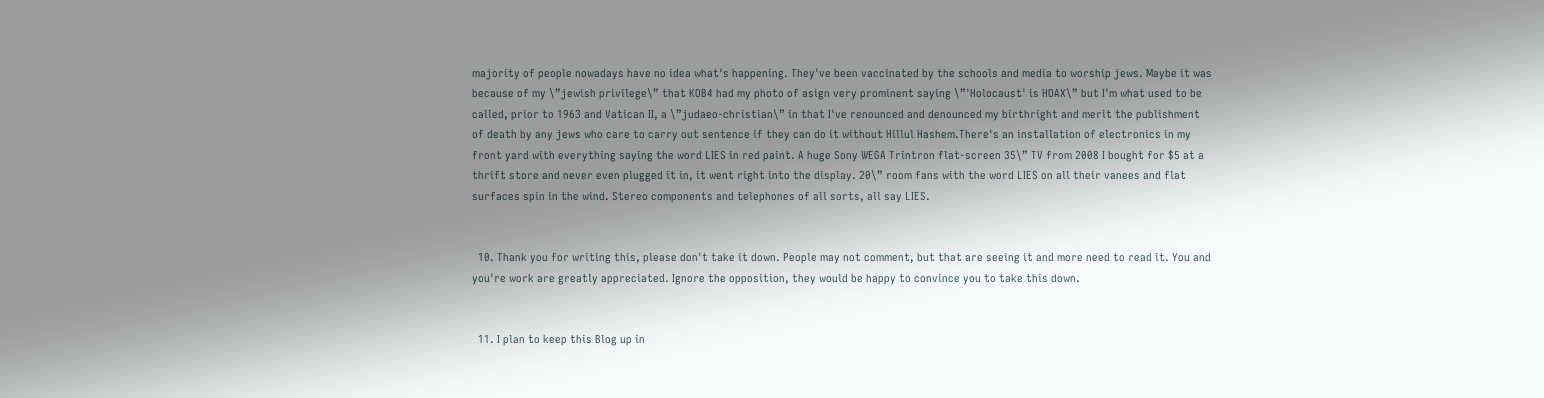majority of people nowadays have no idea what's happening. They've been vaccinated by the schools and media to worship jews. Maybe it was because of my \”jewish privilege\” that KOB4 had my photo of asign very prominent saying \”'Holocaust' is HOAX\” but I'm what used to be called, prior to 1963 and Vatican II, a \”judaeo-christian\” in that I've renounced and denounced my birthright and merit the publishment of death by any jews who care to carry out sentence if they can do it without Hillul Hashem.There's an installation of electronics in my front yard with everything saying the word LIES in red paint. A huge Sony WEGA Trintron flat-screen 35\” TV from 2008 I bought for $5 at a thrift store and never even plugged it in, it went right into the display. 20\” room fans with the word LIES on all their vanees and flat surfaces spin in the wind. Stereo components and telephones of all sorts, all say LIES.


  10. Thank you for writing this, please don't take it down. People may not comment, but that are seeing it and more need to read it. You and you're work are greatly appreciated. Ignore the opposition, they would be happy to convince you to take this down.


  11. I plan to keep this Blog up in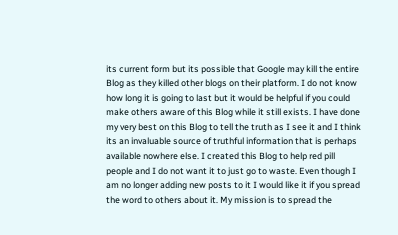its current form but its possible that Google may kill the entire Blog as they killed other blogs on their platform. I do not know how long it is going to last but it would be helpful if you could make others aware of this Blog while it still exists. I have done my very best on this Blog to tell the truth as I see it and I think its an invaluable source of truthful information that is perhaps available nowhere else. I created this Blog to help red pill people and I do not want it to just go to waste. Even though I am no longer adding new posts to it I would like it if you spread the word to others about it. My mission is to spread the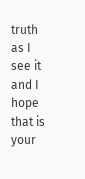truth as I see it and I hope that is your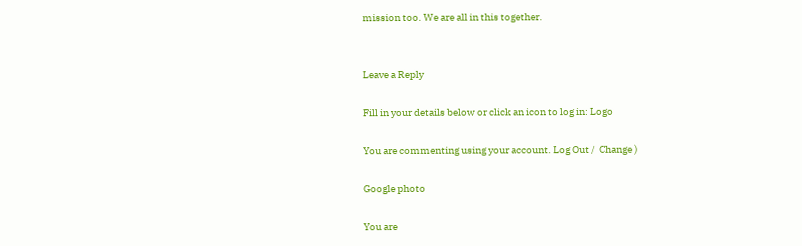mission too. We are all in this together.


Leave a Reply

Fill in your details below or click an icon to log in: Logo

You are commenting using your account. Log Out /  Change )

Google photo

You are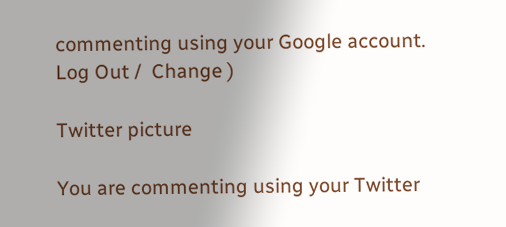commenting using your Google account. Log Out /  Change )

Twitter picture

You are commenting using your Twitter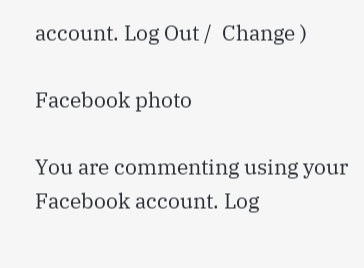account. Log Out /  Change )

Facebook photo

You are commenting using your Facebook account. Log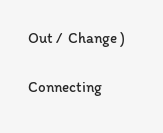Out /  Change )

Connecting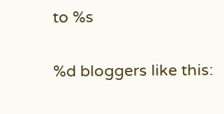to %s

%d bloggers like this: